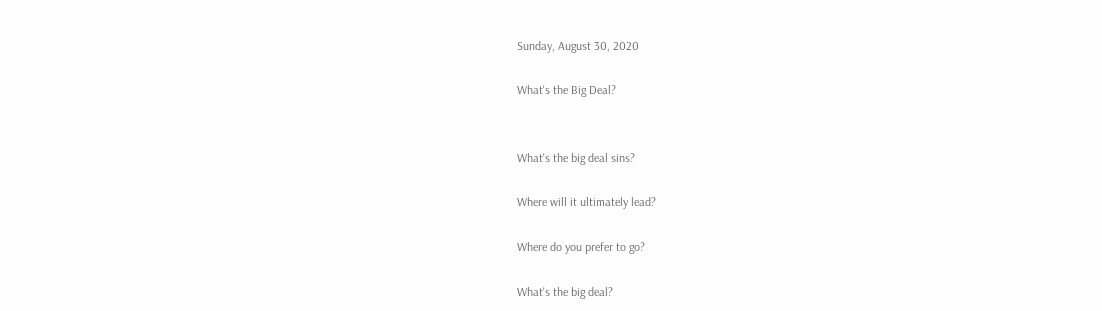Sunday, August 30, 2020

What's the Big Deal?


What's the big deal sins?

Where will it ultimately lead?

Where do you prefer to go?

What's the big deal?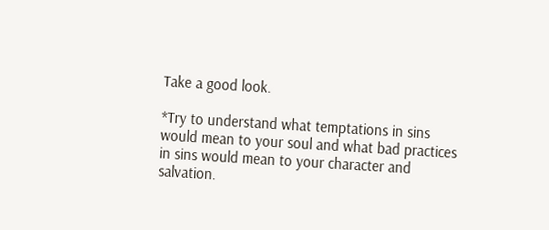Take a good look.

*Try to understand what temptations in sins would mean to your soul and what bad practices in sins would mean to your character and salvation.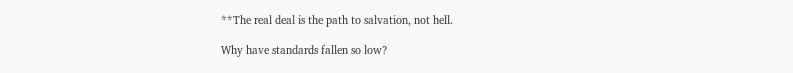**The real deal is the path to salvation, not hell.

Why have standards fallen so low?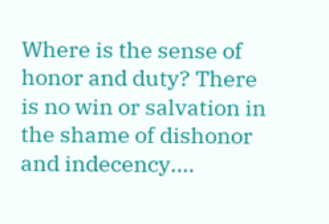Where is the sense of honor and duty? There is no win or salvation in the shame of dishonor and indecency....